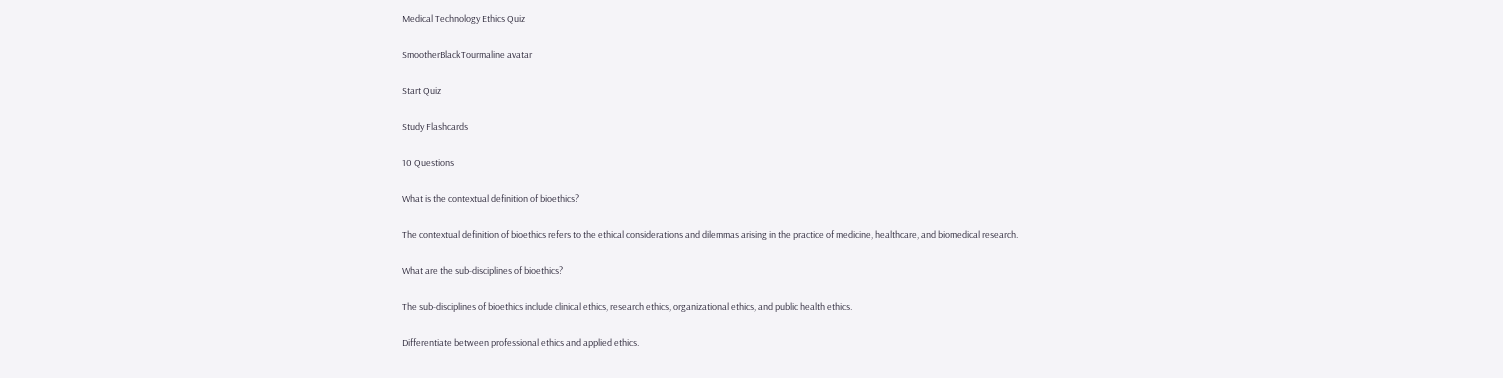Medical Technology Ethics Quiz

SmootherBlackTourmaline avatar

Start Quiz

Study Flashcards

10 Questions

What is the contextual definition of bioethics?

The contextual definition of bioethics refers to the ethical considerations and dilemmas arising in the practice of medicine, healthcare, and biomedical research.

What are the sub-disciplines of bioethics?

The sub-disciplines of bioethics include clinical ethics, research ethics, organizational ethics, and public health ethics.

Differentiate between professional ethics and applied ethics.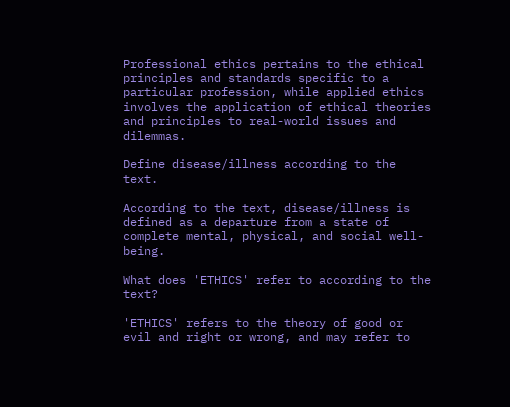Professional ethics pertains to the ethical principles and standards specific to a particular profession, while applied ethics involves the application of ethical theories and principles to real-world issues and dilemmas.

Define disease/illness according to the text.

According to the text, disease/illness is defined as a departure from a state of complete mental, physical, and social well-being.

What does 'ETHICS' refer to according to the text?

'ETHICS' refers to the theory of good or evil and right or wrong, and may refer to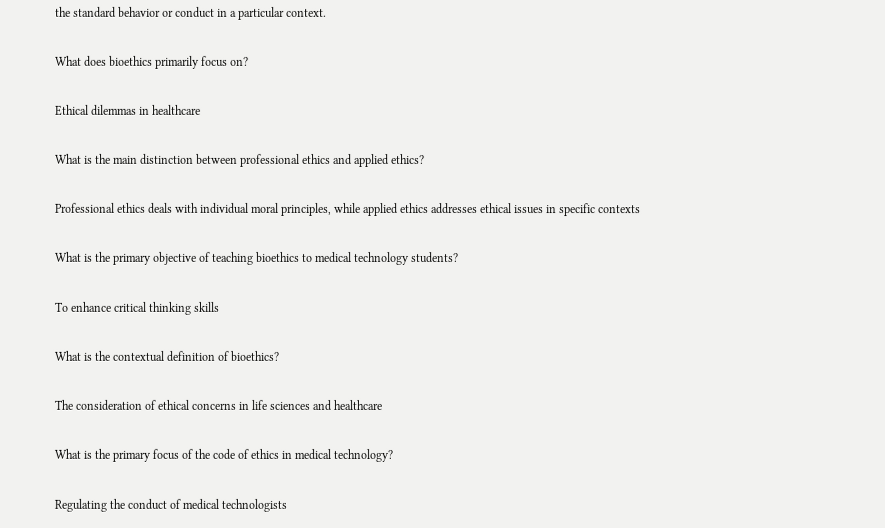the standard behavior or conduct in a particular context.

What does bioethics primarily focus on?

Ethical dilemmas in healthcare

What is the main distinction between professional ethics and applied ethics?

Professional ethics deals with individual moral principles, while applied ethics addresses ethical issues in specific contexts

What is the primary objective of teaching bioethics to medical technology students?

To enhance critical thinking skills

What is the contextual definition of bioethics?

The consideration of ethical concerns in life sciences and healthcare

What is the primary focus of the code of ethics in medical technology?

Regulating the conduct of medical technologists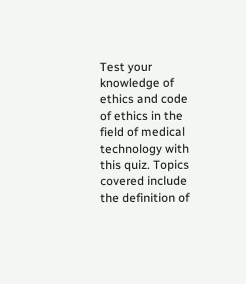Test your knowledge of ethics and code of ethics in the field of medical technology with this quiz. Topics covered include the definition of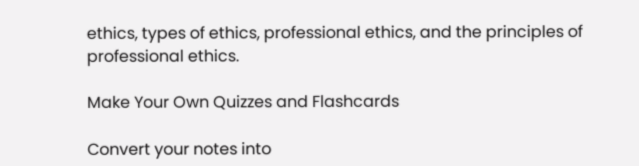ethics, types of ethics, professional ethics, and the principles of professional ethics.

Make Your Own Quizzes and Flashcards

Convert your notes into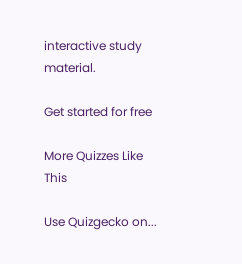interactive study material.

Get started for free

More Quizzes Like This

Use Quizgecko on...